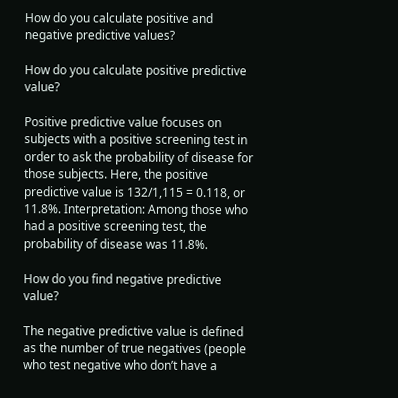How do you calculate positive and negative predictive values?

How do you calculate positive predictive value?

Positive predictive value focuses on subjects with a positive screening test in order to ask the probability of disease for those subjects. Here, the positive predictive value is 132/1,115 = 0.118, or 11.8%. Interpretation: Among those who had a positive screening test, the probability of disease was 11.8%.

How do you find negative predictive value?

The negative predictive value is defined as the number of true negatives (people who test negative who don’t have a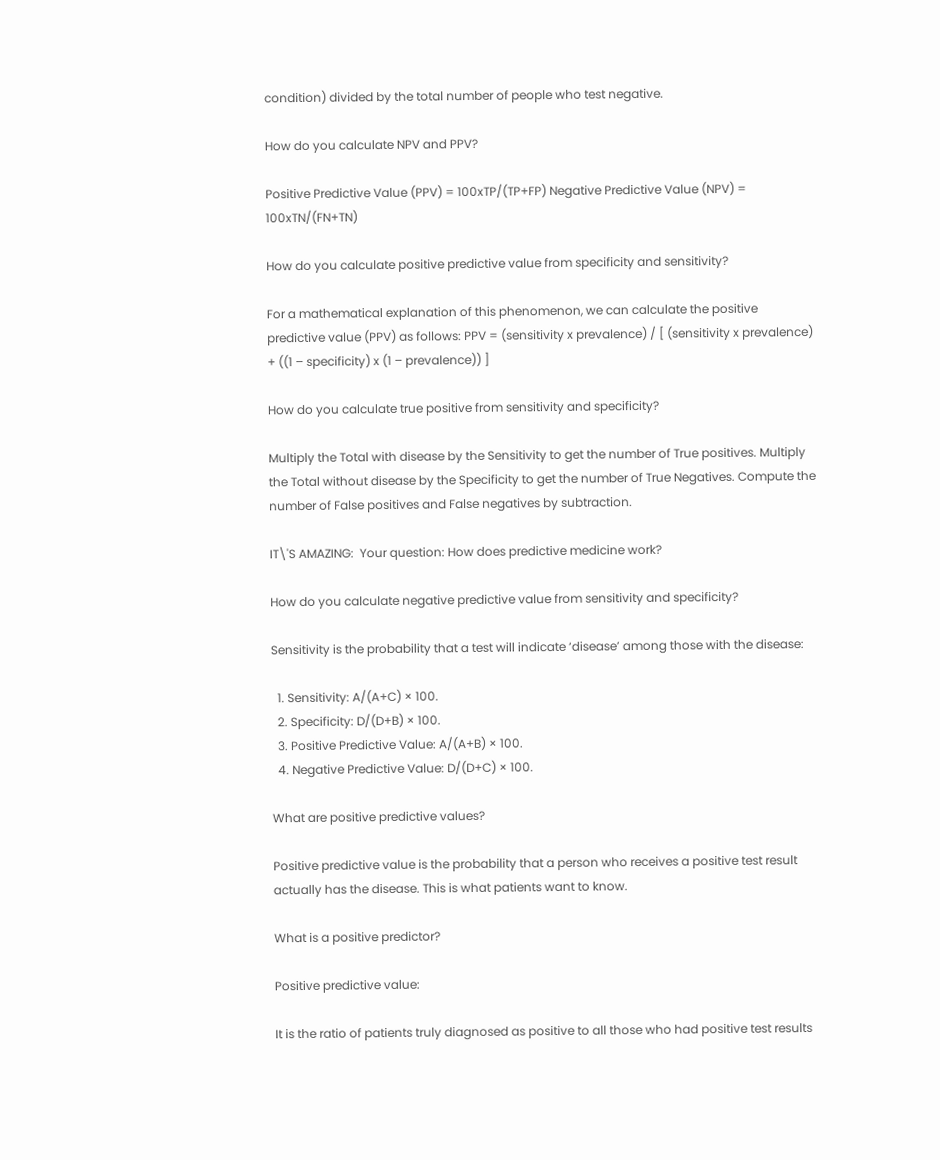condition) divided by the total number of people who test negative.

How do you calculate NPV and PPV?

Positive Predictive Value (PPV) = 100xTP/(TP+FP) Negative Predictive Value (NPV) = 100xTN/(FN+TN)

How do you calculate positive predictive value from specificity and sensitivity?

For a mathematical explanation of this phenomenon, we can calculate the positive predictive value (PPV) as follows: PPV = (sensitivity x prevalence) / [ (sensitivity x prevalence) + ((1 – specificity) x (1 – prevalence)) ]

How do you calculate true positive from sensitivity and specificity?

Multiply the Total with disease by the Sensitivity to get the number of True positives. Multiply the Total without disease by the Specificity to get the number of True Negatives. Compute the number of False positives and False negatives by subtraction.

IT\'S AMAZING:  Your question: How does predictive medicine work?

How do you calculate negative predictive value from sensitivity and specificity?

Sensitivity is the probability that a test will indicate ‘disease’ among those with the disease:

  1. Sensitivity: A/(A+C) × 100.
  2. Specificity: D/(D+B) × 100.
  3. Positive Predictive Value: A/(A+B) × 100.
  4. Negative Predictive Value: D/(D+C) × 100.

What are positive predictive values?

Positive predictive value is the probability that a person who receives a positive test result actually has the disease. This is what patients want to know.

What is a positive predictor?

Positive predictive value:

It is the ratio of patients truly diagnosed as positive to all those who had positive test results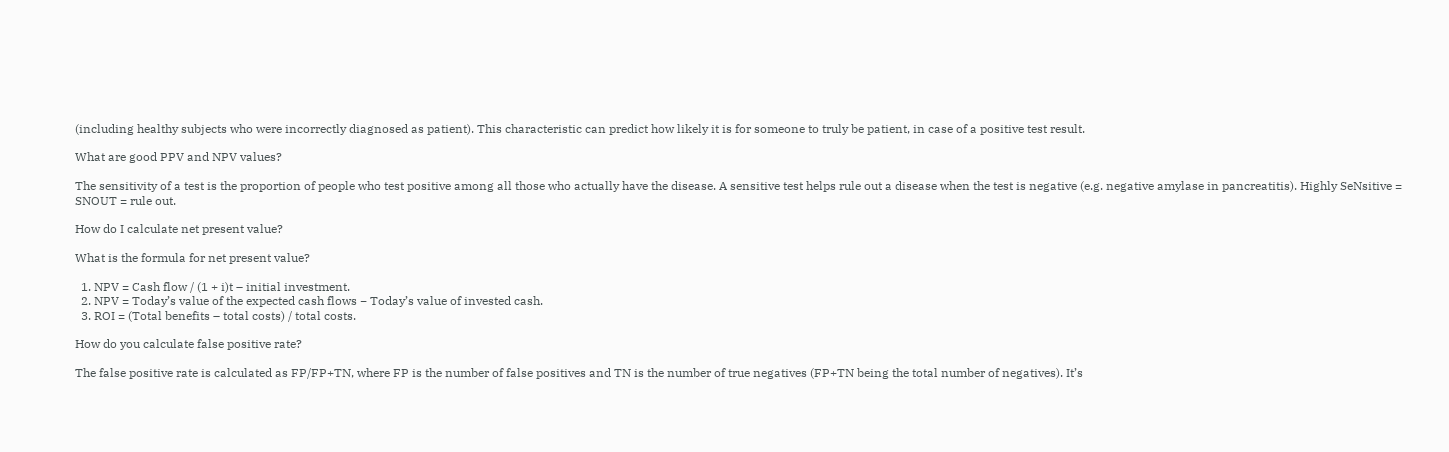(including healthy subjects who were incorrectly diagnosed as patient). This characteristic can predict how likely it is for someone to truly be patient, in case of a positive test result.

What are good PPV and NPV values?

The sensitivity of a test is the proportion of people who test positive among all those who actually have the disease. A sensitive test helps rule out a disease when the test is negative (e.g. negative amylase in pancreatitis). Highly SeNsitive = SNOUT = rule out.

How do I calculate net present value?

What is the formula for net present value?

  1. NPV = Cash flow / (1 + i)t – initial investment.
  2. NPV = Today’s value of the expected cash flows − Today’s value of invested cash.
  3. ROI = (Total benefits – total costs) / total costs.

How do you calculate false positive rate?

The false positive rate is calculated as FP/FP+TN, where FP is the number of false positives and TN is the number of true negatives (FP+TN being the total number of negatives). It’s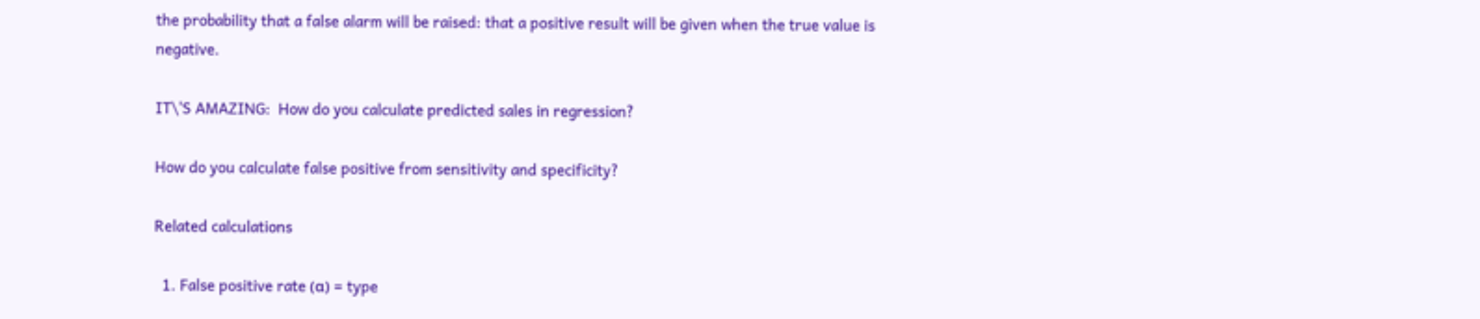the probability that a false alarm will be raised: that a positive result will be given when the true value is negative.

IT\'S AMAZING:  How do you calculate predicted sales in regression?

How do you calculate false positive from sensitivity and specificity?

Related calculations

  1. False positive rate (α) = type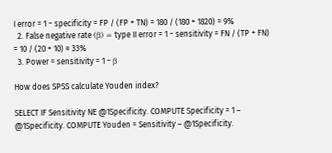I error = 1 − specificity = FP / (FP + TN) = 180 / (180 + 1820) = 9%
  2. False negative rate (β) = type II error = 1 − sensitivity = FN / (TP + FN) = 10 / (20 + 10) ≈ 33%
  3. Power = sensitivity = 1 − β

How does SPSS calculate Youden index?

SELECT IF Sensitivity NE @1Specificity. COMPUTE Specificity = 1 – @1Specificity. COMPUTE Youden = Sensitivity – @1Specificity.